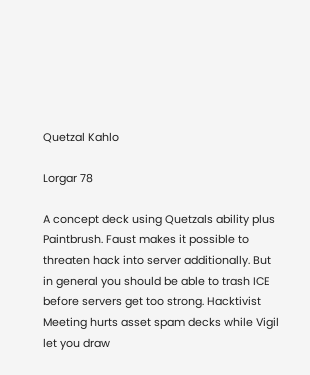Quetzal Kahlo

Lorgar 78

A concept deck using Quetzals ability plus Paintbrush. Faust makes it possible to threaten hack into server additionally. But in general you should be able to trash ICE before servers get too strong. Hacktivist Meeting hurts asset spam decks while Vigil let you draw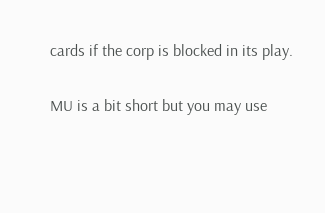cards if the corp is blocked in its play.

MU is a bit short but you may use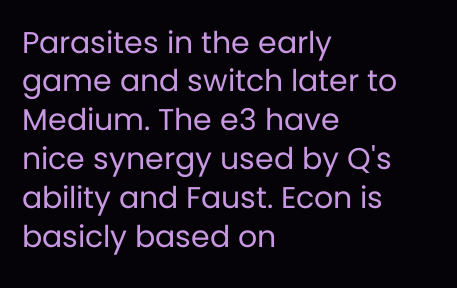Parasites in the early game and switch later to Medium. The e3 have nice synergy used by Q's ability and Faust. Econ is basicly based on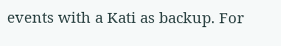events with a Kati as backup. For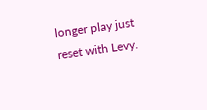longer play just reset with Levy.